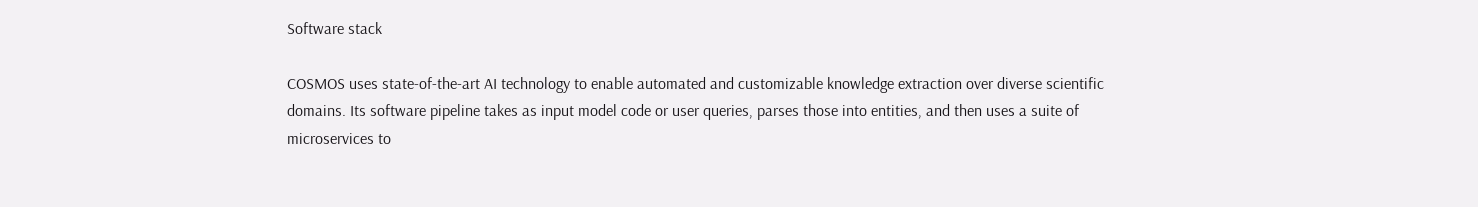Software stack

COSMOS uses state-of-the-art AI technology to enable automated and customizable knowledge extraction over diverse scientific domains. Its software pipeline takes as input model code or user queries, parses those into entities, and then uses a suite of microservices to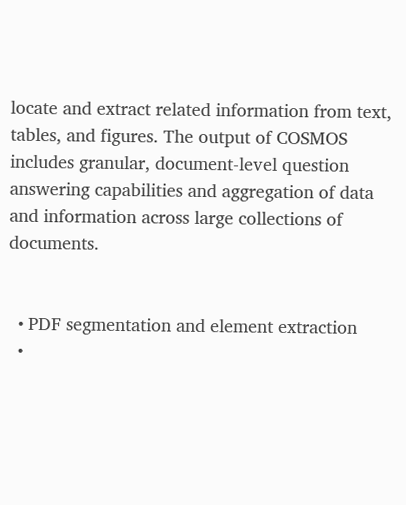locate and extract related information from text, tables, and figures. The output of COSMOS includes granular, document-level question answering capabilities and aggregation of data and information across large collections of documents.


  • PDF segmentation and element extraction
  •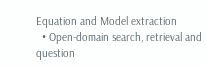Equation and Model extraction
  • Open-domain search, retrieval and question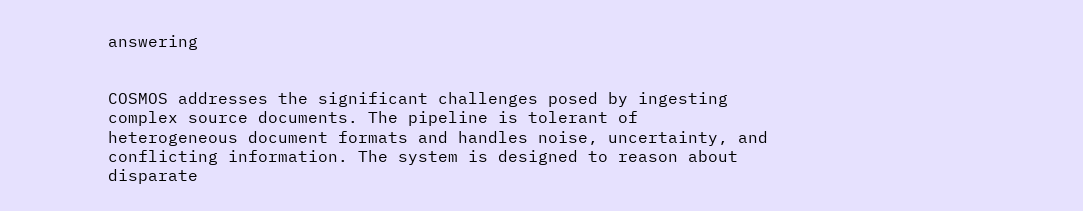answering


COSMOS addresses the significant challenges posed by ingesting complex source documents. The pipeline is tolerant of heterogeneous document formats and handles noise, uncertainty, and conflicting information. The system is designed to reason about disparate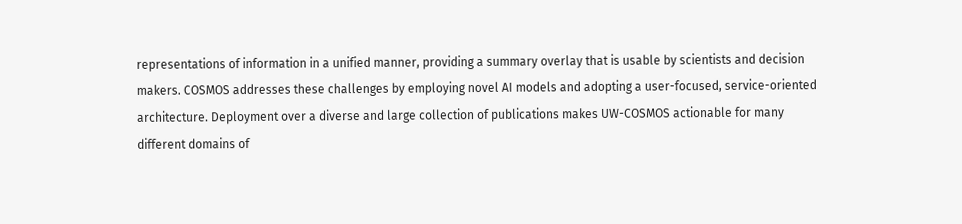representations of information in a unified manner, providing a summary overlay that is usable by scientists and decision makers. COSMOS addresses these challenges by employing novel AI models and adopting a user-focused, service-oriented architecture. Deployment over a diverse and large collection of publications makes UW-COSMOS actionable for many different domains of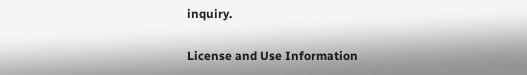inquiry.

License and Use Information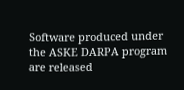Software produced under the ASKE DARPA program are released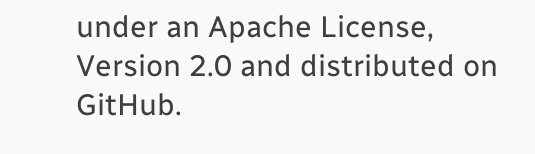under an Apache License, Version 2.0 and distributed on GitHub.